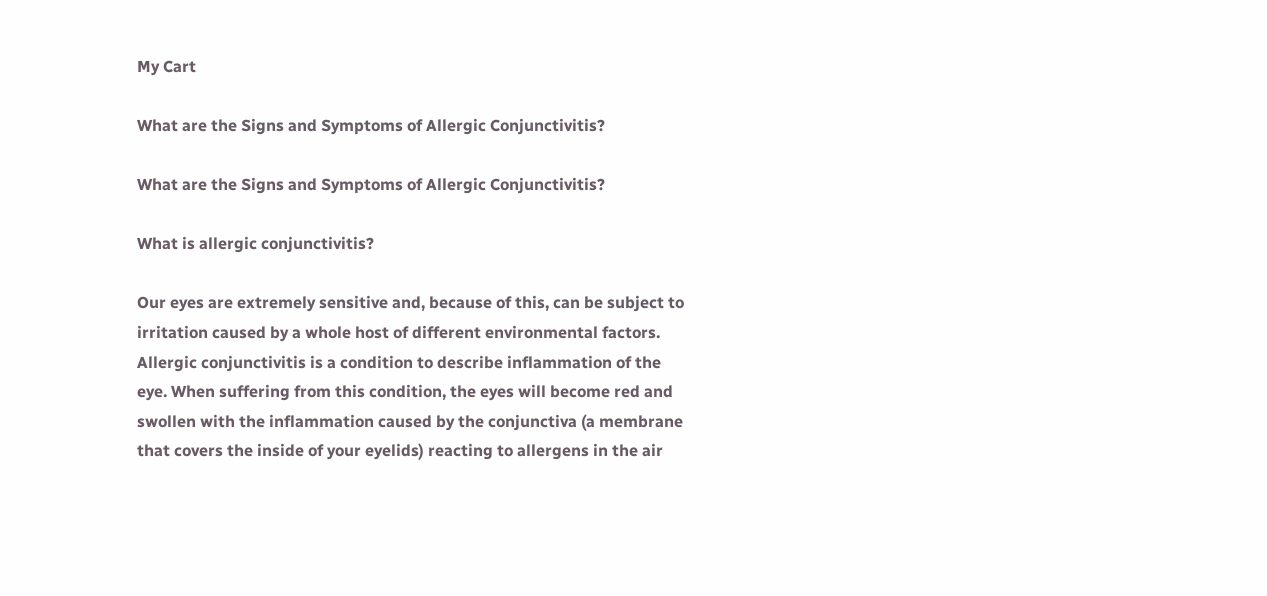My Cart

What are the Signs and Symptoms of Allergic Conjunctivitis?

What are the Signs and Symptoms of Allergic Conjunctivitis?

What is allergic conjunctivitis?

Our eyes are extremely sensitive and, because of this, can be subject to irritation caused by a whole host of different environmental factors. Allergic conjunctivitis is a condition to describe inflammation of the eye. When suffering from this condition, the eyes will become red and swollen with the inflammation caused by the conjunctiva (a membrane that covers the inside of your eyelids) reacting to allergens in the air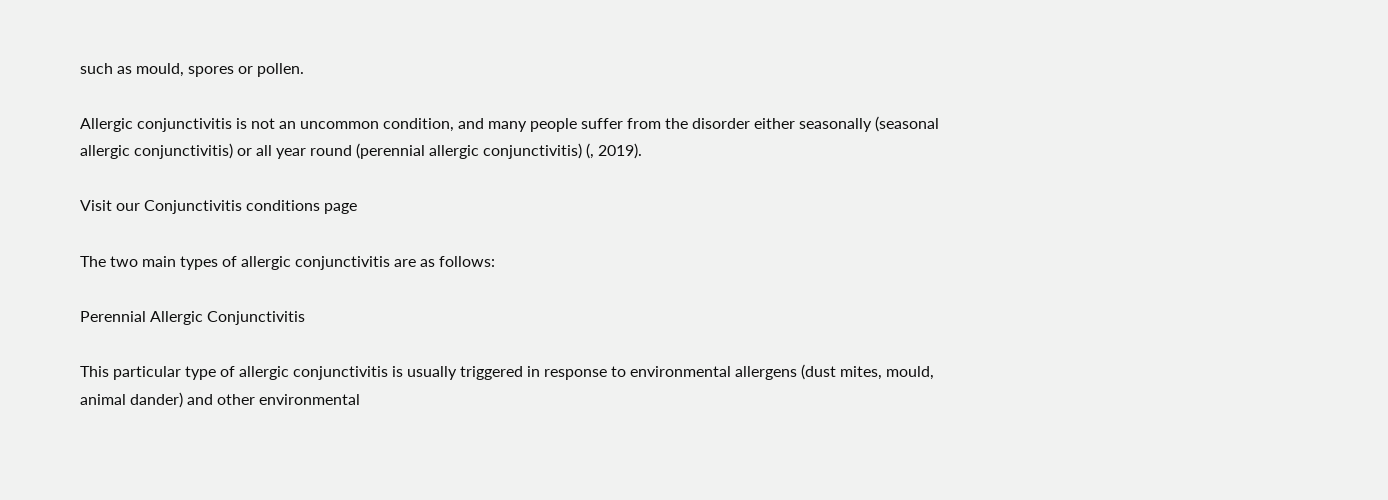such as mould, spores or pollen.

Allergic conjunctivitis is not an uncommon condition, and many people suffer from the disorder either seasonally (seasonal allergic conjunctivitis) or all year round (perennial allergic conjunctivitis) (, 2019).

Visit our Conjunctivitis conditions page

The two main types of allergic conjunctivitis are as follows:

Perennial Allergic Conjunctivitis

This particular type of allergic conjunctivitis is usually triggered in response to environmental allergens (dust mites, mould, animal dander) and other environmental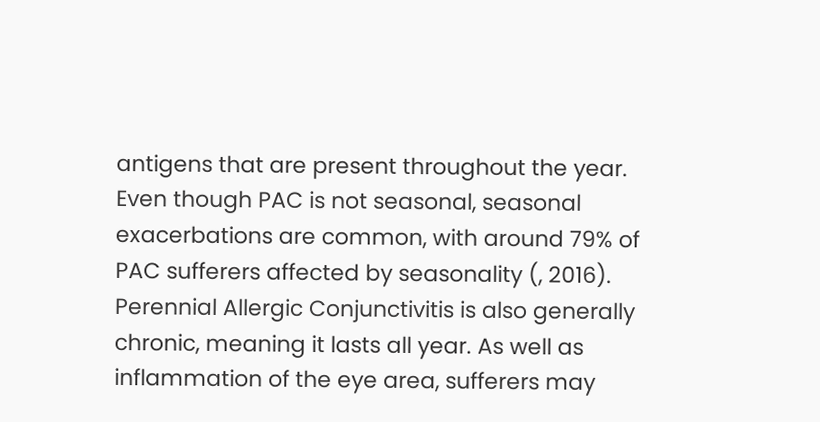antigens that are present throughout the year. Even though PAC is not seasonal, seasonal exacerbations are common, with around 79% of PAC sufferers affected by seasonality (, 2016). Perennial Allergic Conjunctivitis is also generally chronic, meaning it lasts all year. As well as inflammation of the eye area, sufferers may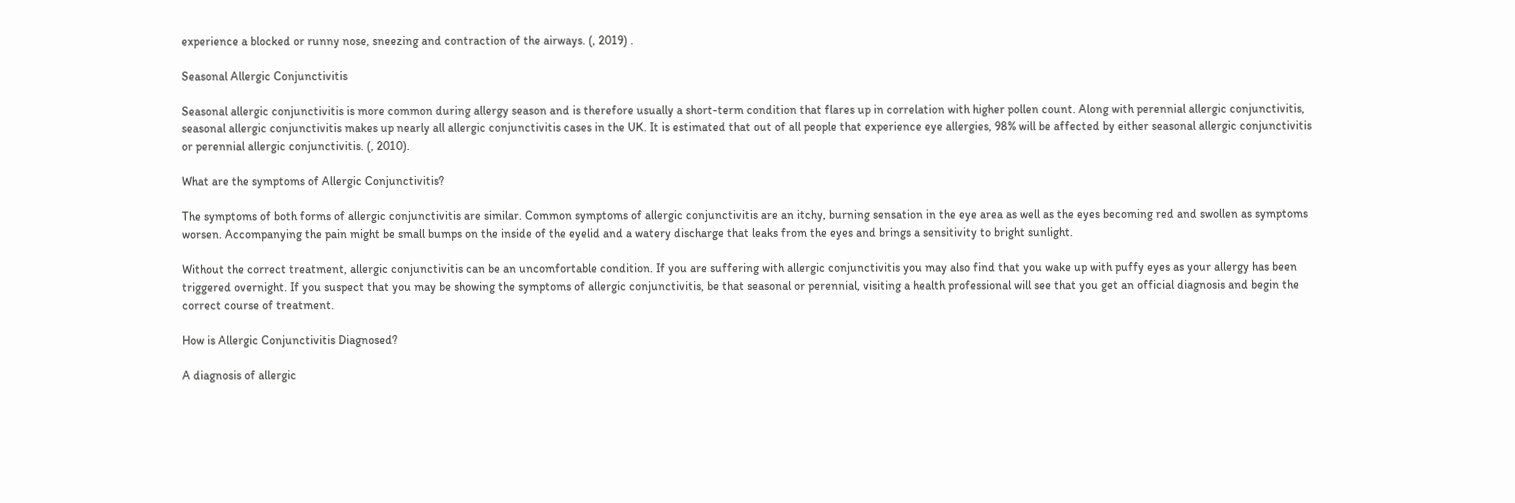experience a blocked or runny nose, sneezing and contraction of the airways. (, 2019) .

Seasonal Allergic Conjunctivitis

Seasonal allergic conjunctivitis is more common during allergy season and is therefore usually a short-term condition that flares up in correlation with higher pollen count. Along with perennial allergic conjunctivitis, seasonal allergic conjunctivitis makes up nearly all allergic conjunctivitis cases in the UK. It is estimated that out of all people that experience eye allergies, 98% will be affected by either seasonal allergic conjunctivitis or perennial allergic conjunctivitis. (, 2010).

What are the symptoms of Allergic Conjunctivitis?

The symptoms of both forms of allergic conjunctivitis are similar. Common symptoms of allergic conjunctivitis are an itchy, burning sensation in the eye area as well as the eyes becoming red and swollen as symptoms worsen. Accompanying the pain might be small bumps on the inside of the eyelid and a watery discharge that leaks from the eyes and brings a sensitivity to bright sunlight.

Without the correct treatment, allergic conjunctivitis can be an uncomfortable condition. If you are suffering with allergic conjunctivitis you may also find that you wake up with puffy eyes as your allergy has been triggered overnight. If you suspect that you may be showing the symptoms of allergic conjunctivitis, be that seasonal or perennial, visiting a health professional will see that you get an official diagnosis and begin the correct course of treatment.

How is Allergic Conjunctivitis Diagnosed?

A diagnosis of allergic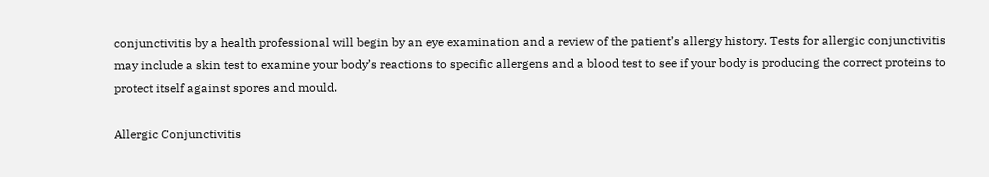conjunctivitis by a health professional will begin by an eye examination and a review of the patient’s allergy history. Tests for allergic conjunctivitis may include a skin test to examine your body’s reactions to specific allergens and a blood test to see if your body is producing the correct proteins to protect itself against spores and mould.

Allergic Conjunctivitis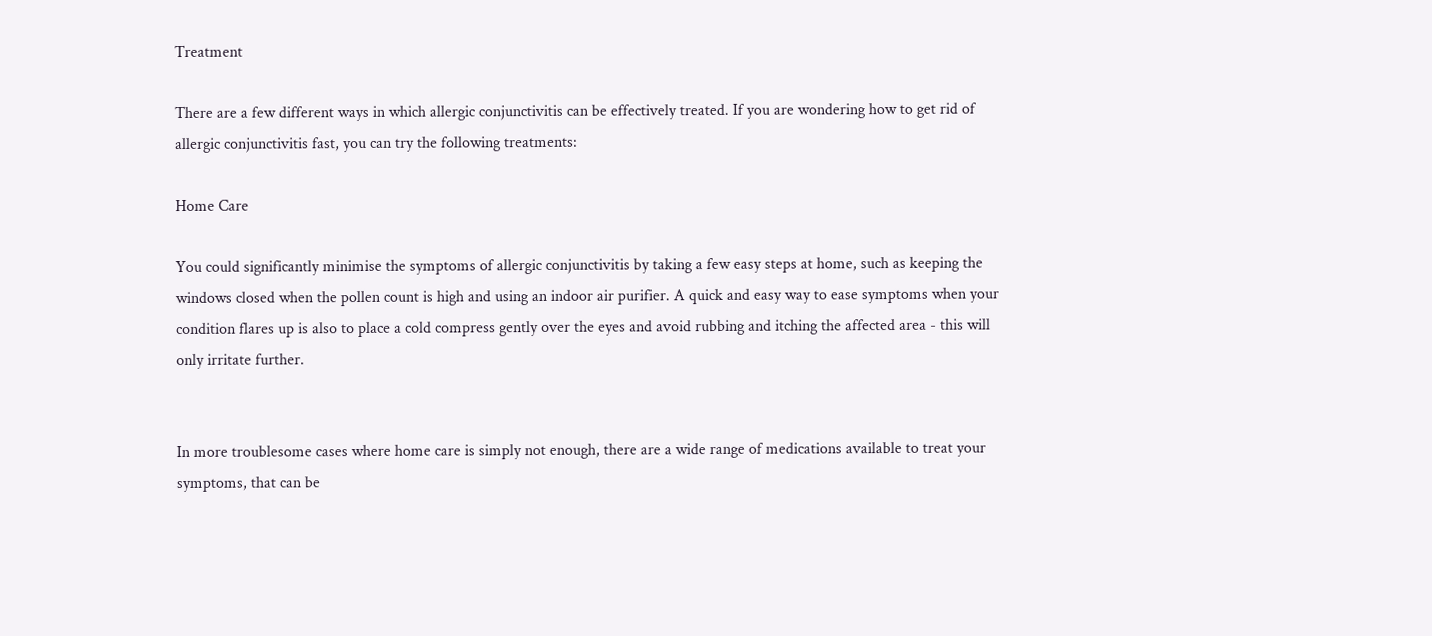Treatment

There are a few different ways in which allergic conjunctivitis can be effectively treated. If you are wondering how to get rid of allergic conjunctivitis fast, you can try the following treatments:

Home Care

You could significantly minimise the symptoms of allergic conjunctivitis by taking a few easy steps at home, such as keeping the windows closed when the pollen count is high and using an indoor air purifier. A quick and easy way to ease symptoms when your condition flares up is also to place a cold compress gently over the eyes and avoid rubbing and itching the affected area - this will only irritate further.


In more troublesome cases where home care is simply not enough, there are a wide range of medications available to treat your symptoms, that can be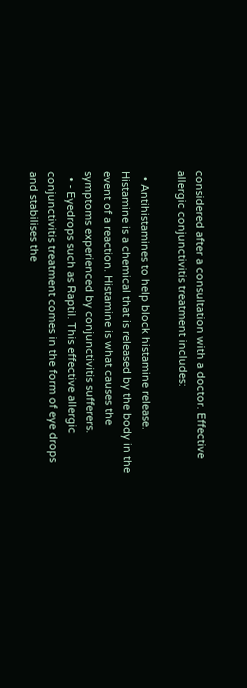considered after a consultation with a doctor. Effective allergic conjunctivitis treatment includes:

  • Antihistamines to help block histamine release. Histamine is a chemical that is released by the body in the event of a reaction. Histamine is what causes the symptoms experienced by conjunctivitis sufferers.
  • - Eyedrops such as Raptil. This effective allergic conjunctivitis treatment comes in the form of eye drops and stabilises the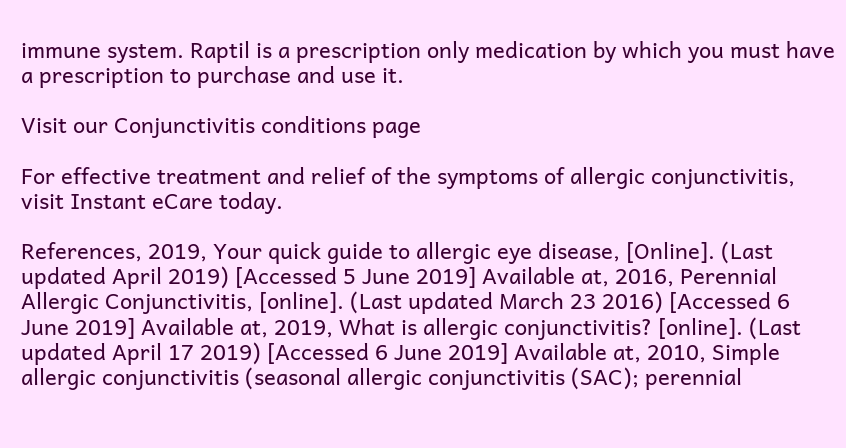immune system. Raptil is a prescription only medication by which you must have a prescription to purchase and use it.

Visit our Conjunctivitis conditions page

For effective treatment and relief of the symptoms of allergic conjunctivitis, visit Instant eCare today.

References, 2019, Your quick guide to allergic eye disease, [Online]. (Last updated April 2019) [Accessed 5 June 2019] Available at, 2016, Perennial Allergic Conjunctivitis, [online]. (Last updated March 23 2016) [Accessed 6 June 2019] Available at, 2019, What is allergic conjunctivitis? [online]. (Last updated April 17 2019) [Accessed 6 June 2019] Available at, 2010, Simple allergic conjunctivitis (seasonal allergic conjunctivitis (SAC); perennial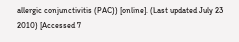allergic conjunctivitis (PAC)) [online]. (Last updated July 23 2010) [Accessed 7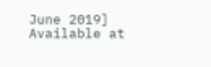June 2019] Available at